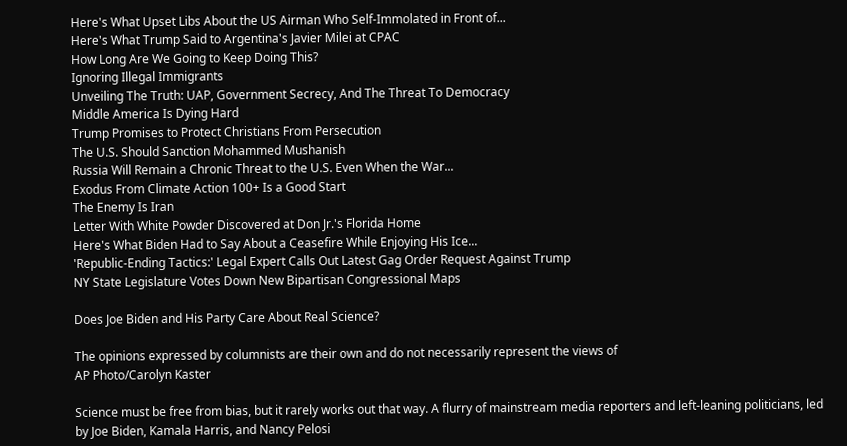Here's What Upset Libs About the US Airman Who Self-Immolated in Front of...
Here's What Trump Said to Argentina's Javier Milei at CPAC
How Long Are We Going to Keep Doing This?
Ignoring Illegal Immigrants
Unveiling The Truth: UAP, Government Secrecy, And The Threat To Democracy
Middle America Is Dying Hard
Trump Promises to Protect Christians From Persecution
The U.S. Should Sanction Mohammed Mushanish
Russia Will Remain a Chronic Threat to the U.S. Even When the War...
Exodus From Climate Action 100+ Is a Good Start
The Enemy Is Iran
Letter With White Powder Discovered at Don Jr.'s Florida Home
Here's What Biden Had to Say About a Ceasefire While Enjoying His Ice...
'Republic-Ending Tactics:' Legal Expert Calls Out Latest Gag Order Request Against Trump
NY State Legislature Votes Down New Bipartisan Congressional Maps

Does Joe Biden and His Party Care About Real Science?

The opinions expressed by columnists are their own and do not necessarily represent the views of
AP Photo/Carolyn Kaster

Science must be free from bias, but it rarely works out that way. A flurry of mainstream media reporters and left-leaning politicians, led by Joe Biden, Kamala Harris, and Nancy Pelosi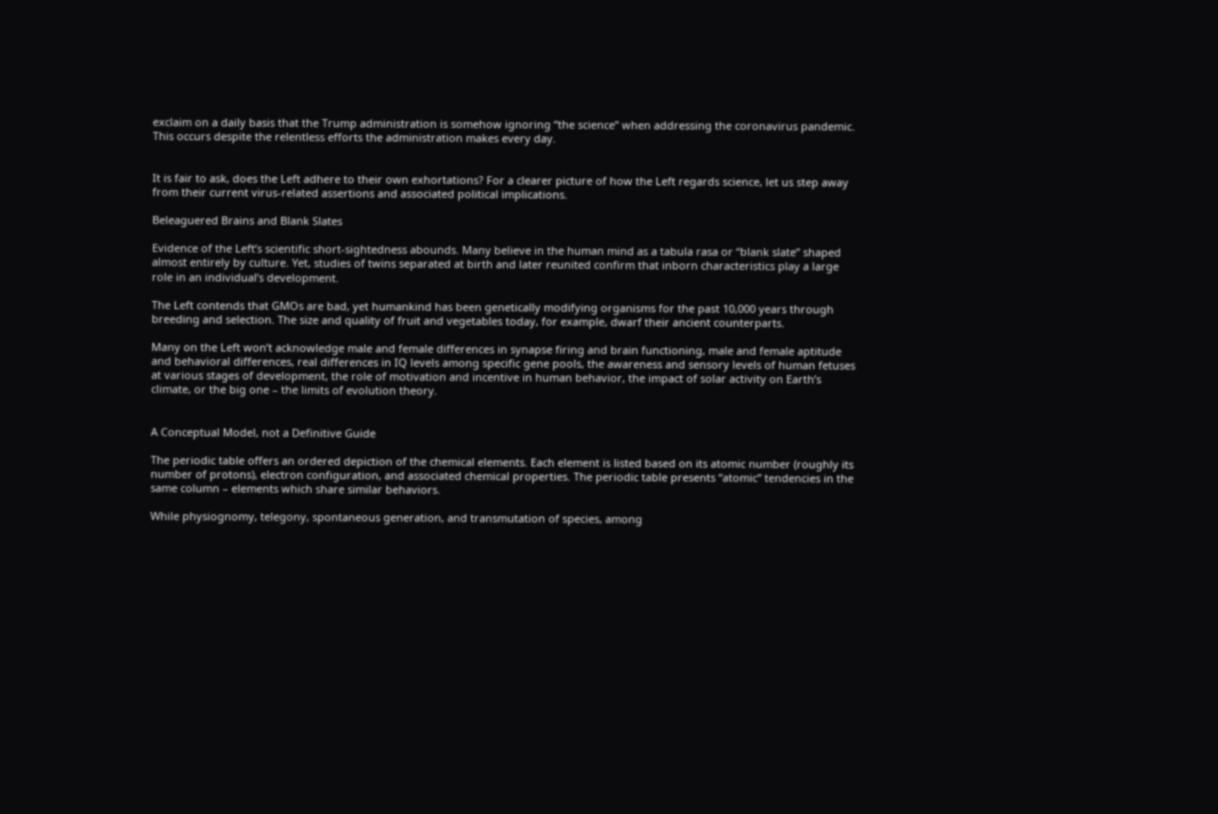exclaim on a daily basis that the Trump administration is somehow ignoring “the science” when addressing the coronavirus pandemic. This occurs despite the relentless efforts the administration makes every day.


It is fair to ask, does the Left adhere to their own exhortations? For a clearer picture of how the Left regards science, let us step away from their current virus-related assertions and associated political implications.

Beleaguered Brains and Blank Slates

Evidence of the Left’s scientific short-sightedness abounds. Many believe in the human mind as a tabula rasa or “blank slate” shaped almost entirely by culture. Yet, studies of twins separated at birth and later reunited confirm that inborn characteristics play a large role in an individual’s development.

The Left contends that GMOs are bad, yet humankind has been genetically modifying organisms for the past 10,000 years through breeding and selection. The size and quality of fruit and vegetables today, for example, dwarf their ancient counterparts.

Many on the Left won’t acknowledge male and female differences in synapse firing and brain functioning, male and female aptitude and behavioral differences, real differences in IQ levels among specific gene pools, the awareness and sensory levels of human fetuses at various stages of development, the role of motivation and incentive in human behavior, the impact of solar activity on Earth’s climate, or the big one – the limits of evolution theory.


A Conceptual Model, not a Definitive Guide

The periodic table offers an ordered depiction of the chemical elements. Each element is listed based on its atomic number (roughly its number of protons), electron configuration, and associated chemical properties. The periodic table presents “atomic” tendencies in the same column – elements which share similar behaviors.

While physiognomy, telegony, spontaneous generation, and transmutation of species, among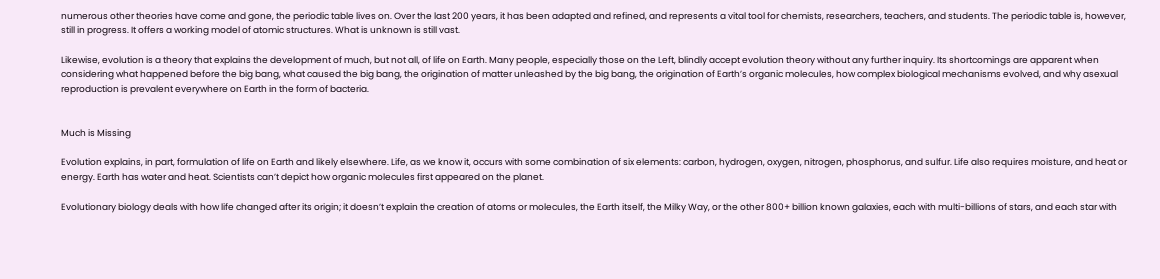numerous other theories have come and gone, the periodic table lives on. Over the last 200 years, it has been adapted and refined, and represents a vital tool for chemists, researchers, teachers, and students. The periodic table is, however, still in progress. It offers a working model of atomic structures. What is unknown is still vast.

Likewise, evolution is a theory that explains the development of much, but not all, of life on Earth. Many people, especially those on the Left, blindly accept evolution theory without any further inquiry. Its shortcomings are apparent when considering what happened before the big bang, what caused the big bang, the origination of matter unleashed by the big bang, the origination of Earth’s organic molecules, how complex biological mechanisms evolved, and why asexual reproduction is prevalent everywhere on Earth in the form of bacteria.


Much is Missing

Evolution explains, in part, formulation of life on Earth and likely elsewhere. Life, as we know it, occurs with some combination of six elements: carbon, hydrogen, oxygen, nitrogen, phosphorus, and sulfur. Life also requires moisture, and heat or energy. Earth has water and heat. Scientists can’t depict how organic molecules first appeared on the planet.

Evolutionary biology deals with how life changed after its origin; it doesn’t explain the creation of atoms or molecules, the Earth itself, the Milky Way, or the other 800+ billion known galaxies, each with multi-billions of stars, and each star with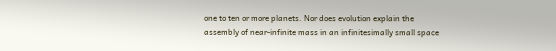one to ten or more planets. Nor does evolution explain the assembly of near-infinite mass in an infinitesimally small space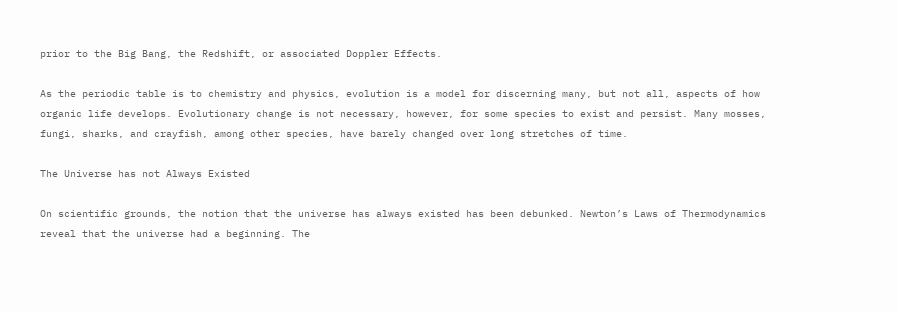prior to the Big Bang, the Redshift, or associated Doppler Effects.

As the periodic table is to chemistry and physics, evolution is a model for discerning many, but not all, aspects of how organic life develops. Evolutionary change is not necessary, however, for some species to exist and persist. Many mosses, fungi, sharks, and crayfish, among other species, have barely changed over long stretches of time.

The Universe has not Always Existed

On scientific grounds, the notion that the universe has always existed has been debunked. Newton’s Laws of Thermodynamics reveal that the universe had a beginning. The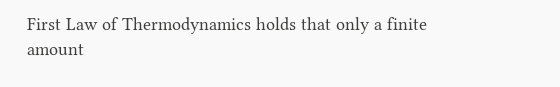First Law of Thermodynamics holds that only a finite amount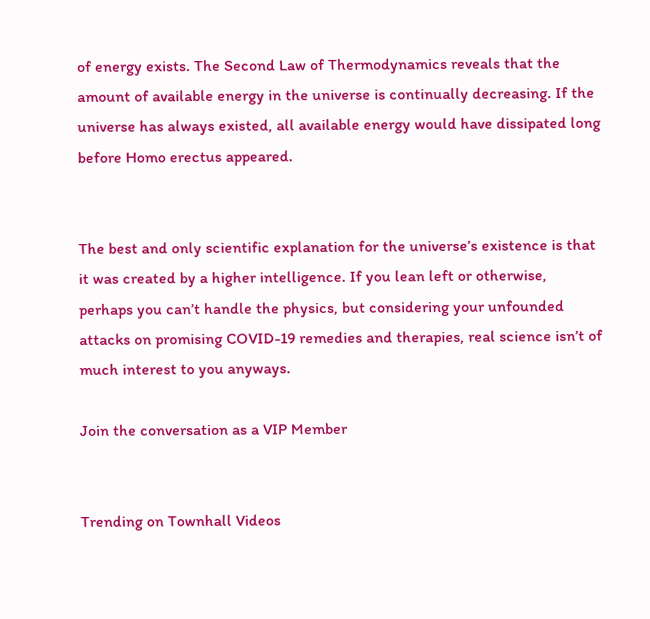of energy exists. The Second Law of Thermodynamics reveals that the amount of available energy in the universe is continually decreasing. If the universe has always existed, all available energy would have dissipated long before Homo erectus appeared.


The best and only scientific explanation for the universe’s existence is that it was created by a higher intelligence. If you lean left or otherwise, perhaps you can’t handle the physics, but considering your unfounded attacks on promising COVID-19 remedies and therapies, real science isn’t of much interest to you anyways.

Join the conversation as a VIP Member


Trending on Townhall Videos